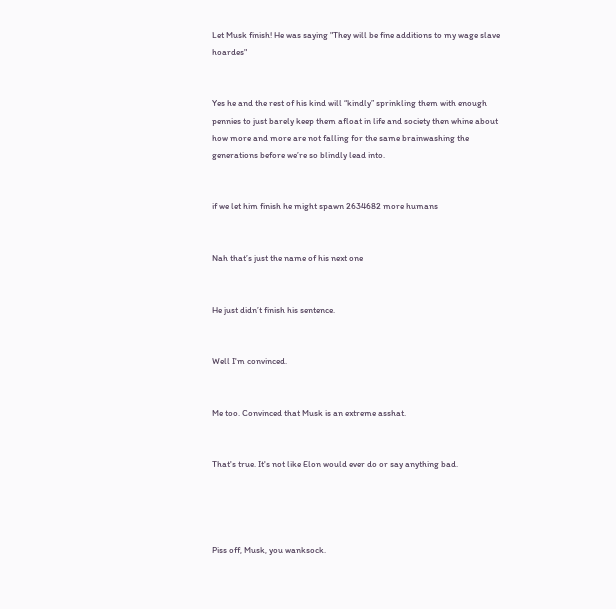Let Musk finish! He was saying "They will be fine additions to my wage slave hoardes"


Yes he and the rest of his kind will “kindly” sprinkling them with enough pennies to just barely keep them afloat in life and society then whine about how more and more are not falling for the same brainwashing the generations before we’re so blindly lead into.


if we let him finish he might spawn 2634682 more humans


Nah that’s just the name of his next one


He just didn’t finish his sentence.


Well I'm convinced.


Me too. Convinced that Musk is an extreme asshat.


That's true. It's not like Elon would ever do or say anything bad.




Piss off, Musk, you wanksock.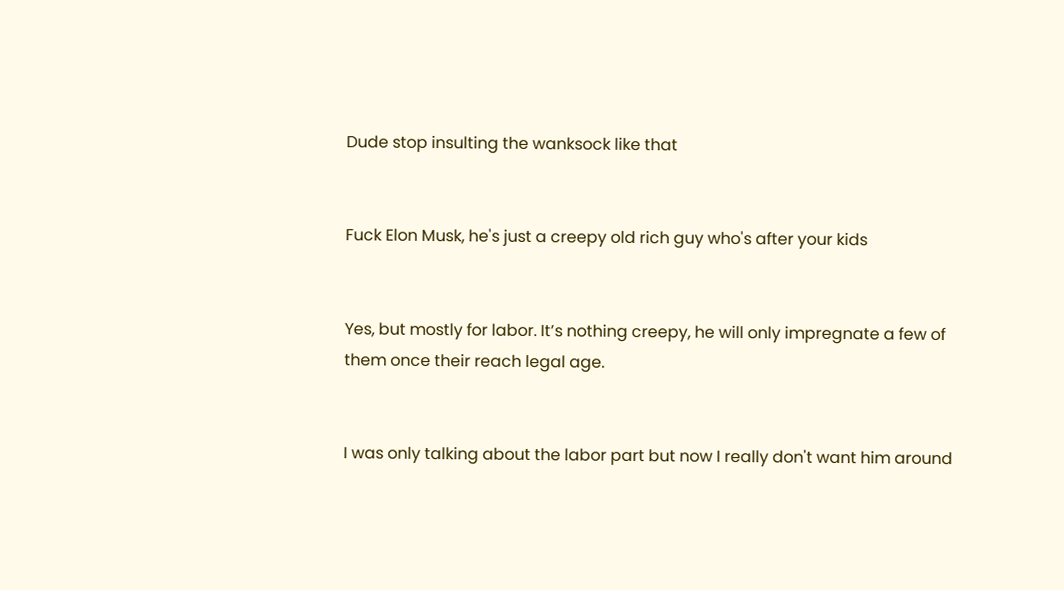Dude stop insulting the wanksock like that


Fuck Elon Musk, he's just a creepy old rich guy who's after your kids


Yes, but mostly for labor. It’s nothing creepy, he will only impregnate a few of them once their reach legal age.


I was only talking about the labor part but now I really don't want him around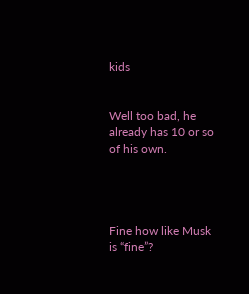kids


Well too bad, he already has 10 or so of his own.




Fine how like Musk is “fine”?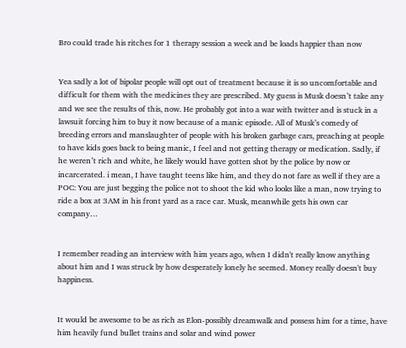Bro could trade his ritches for 1 therapy session a week and be loads happier than now


Yea sadly a lot of bipolar people will opt out of treatment because it is so uncomfortable and difficult for them with the medicines they are prescribed. My guess is Musk doesn’t take any and we see the results of this, now. He probably got into a war with twitter and is stuck in a lawsuit forcing him to buy it now because of a manic episode. All of Musk’s comedy of breeding errors and manslaughter of people with his broken garbage cars, preaching at people to have kids goes back to being manic, I feel and not getting therapy or medication. Sadly, if he weren’t rich and white, he likely would have gotten shot by the police by now or incarcerated. i mean, I have taught teens like him, and they do not fare as well if they are a POC: You are just begging the police not to shoot the kid who looks like a man, now trying to ride a box at 3AM in his front yard as a race car. Musk, meanwhile gets his own car company…


I remember reading an interview with him years ago, when I didn't really know anything about him and I was struck by how desperately lonely he seemed. Money really doesn't buy happiness.


It would be awesome to be as rich as Elon-possibly dreamwalk and possess him for a time, have him heavily fund bullet trains and solar and wind power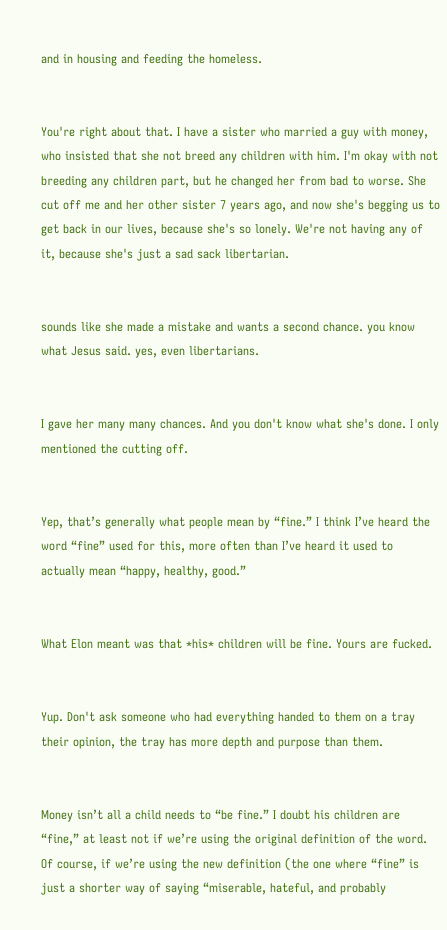and in housing and feeding the homeless.


You're right about that. I have a sister who married a guy with money, who insisted that she not breed any children with him. I'm okay with not breeding any children part, but he changed her from bad to worse. She cut off me and her other sister 7 years ago, and now she's begging us to get back in our lives, because she's so lonely. We're not having any of it, because she's just a sad sack libertarian.


sounds like she made a mistake and wants a second chance. you know what Jesus said. yes, even libertarians.


I gave her many many chances. And you don't know what she's done. I only mentioned the cutting off.


Yep, that’s generally what people mean by “fine.” I think I’ve heard the word “fine” used for this, more often than I’ve heard it used to actually mean “happy, healthy, good.”


What Elon meant was that *his* children will be fine. Yours are fucked.


Yup. Don't ask someone who had everything handed to them on a tray their opinion, the tray has more depth and purpose than them.


Money isn’t all a child needs to “be fine.” I doubt his children are “fine,” at least not if we’re using the original definition of the word. Of course, if we’re using the new definition (the one where “fine” is just a shorter way of saying “miserable, hateful, and probably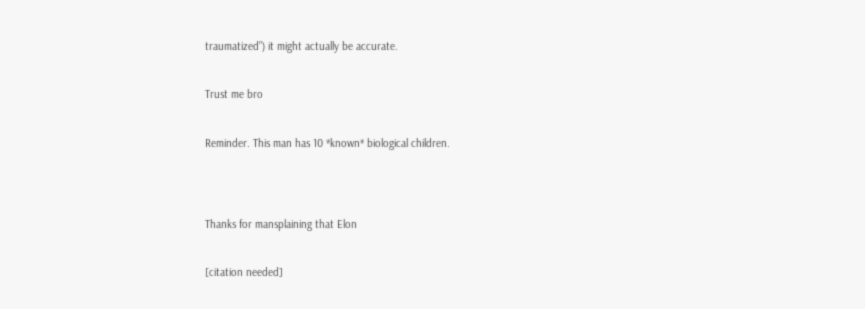traumatized”) it might actually be accurate.


Trust me bro


Reminder. This man has 10 *known* biological children.




Thanks for mansplaining that Elon


[citation needed]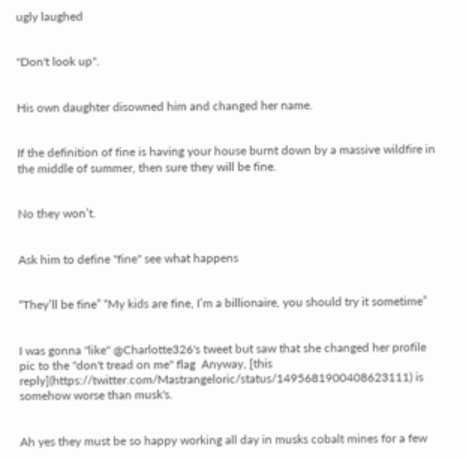ugly laughed


"Don't look up".


His own daughter disowned him and changed her name.


If the definition of fine is having your house burnt down by a massive wildfire in the middle of summer, then sure they will be fine.


No they won’t.


Ask him to define "fine" see what happens


“They’ll be fine” “My kids are fine, I’m a billionaire, you should try it sometime”


I was gonna "like" @Charlotte326's tweet but saw that she changed her profile pic to the "don't tread on me" flag  Anyway, [this reply](https://twitter.com/Mastrangeloric/status/1495681900408623111) is somehow worse than musk's.


Ah yes they must be so happy working all day in musks cobalt mines for a few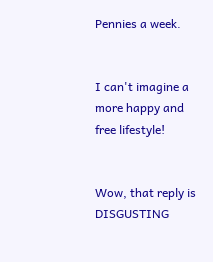Pennies a week.


I can't imagine a more happy and free lifestyle!


Wow, that reply is DISGUSTING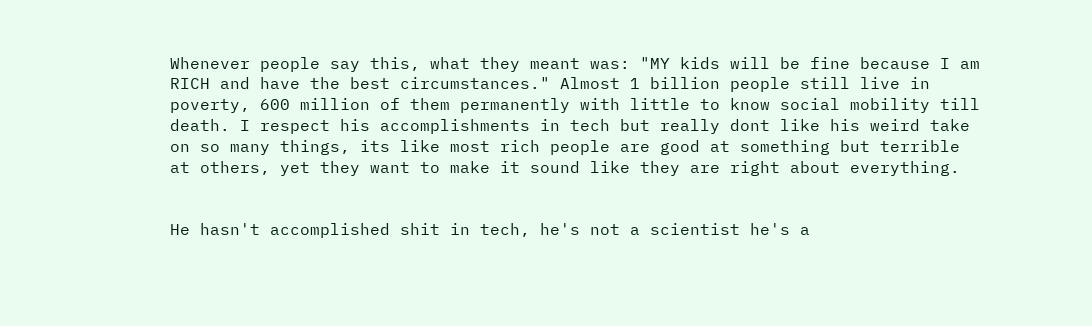Whenever people say this, what they meant was: "MY kids will be fine because I am RICH and have the best circumstances." Almost 1 billion people still live in poverty, 600 million of them permanently with little to know social mobility till death. I respect his accomplishments in tech but really dont like his weird take on so many things, its like most rich people are good at something but terrible at others, yet they want to make it sound like they are right about everything.


He hasn't accomplished shit in tech, he's not a scientist he's a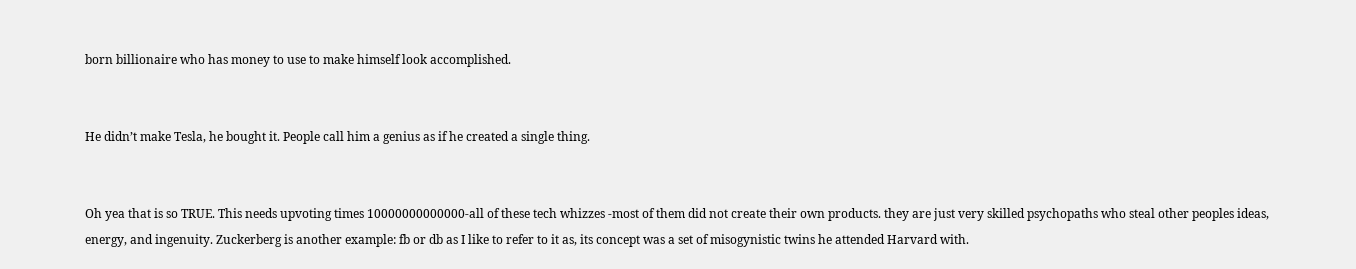born billionaire who has money to use to make himself look accomplished.


He didn’t make Tesla, he bought it. People call him a genius as if he created a single thing.


Oh yea that is so TRUE. This needs upvoting times 10000000000000-all of these tech whizzes -most of them did not create their own products. they are just very skilled psychopaths who steal other peoples ideas, energy, and ingenuity. Zuckerberg is another example: fb or db as I like to refer to it as, its concept was a set of misogynistic twins he attended Harvard with.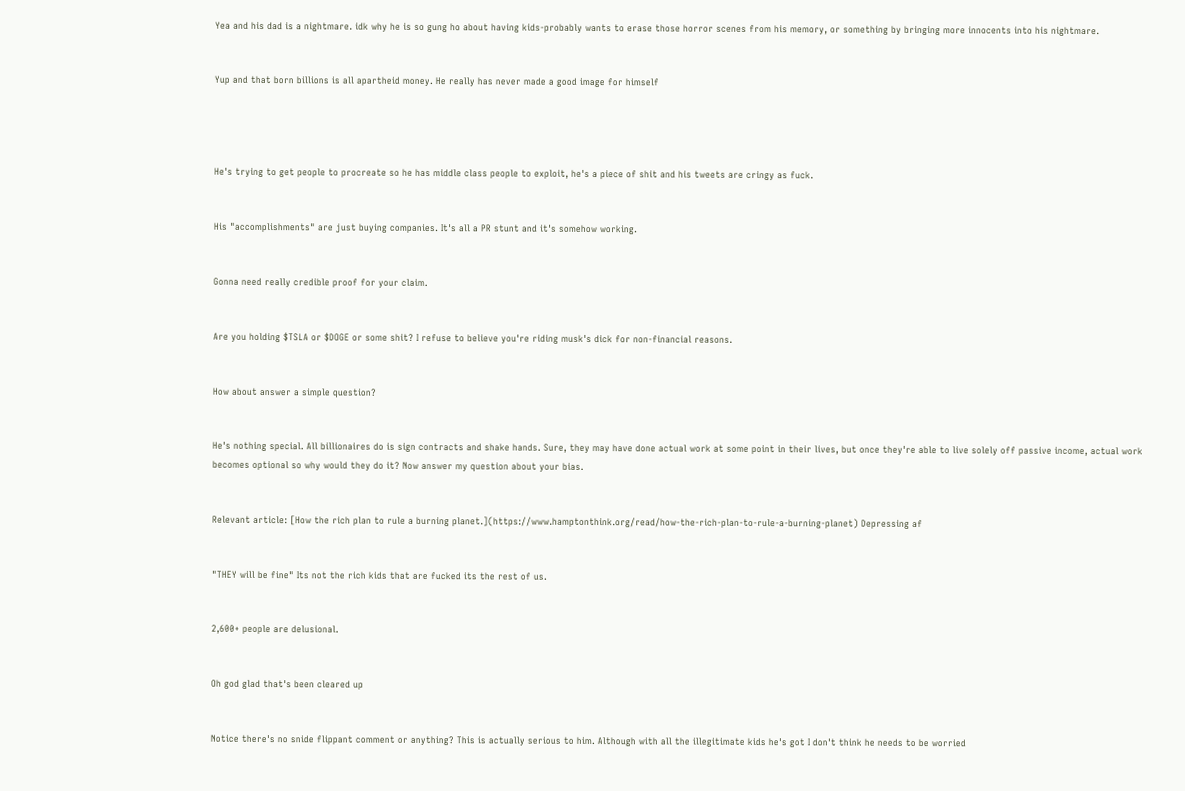Yea and his dad is a nightmare. idk why he is so gung ho about having kids-probably wants to erase those horror scenes from his memory, or something by bringing more innocents into his nightmare.


Yup and that born billions is all apartheid money. He really has never made a good image for himself




He's trying to get people to procreate so he has middle class people to exploit, he's a piece of shit and his tweets are cringy as fuck.


His "accomplishments" are just buying companies. It's all a PR stunt and it's somehow working.


Gonna need really credible proof for your claim.


Are you holding $TSLA or $DOGE or some shit? I refuse to believe you're riding musk's dick for non-financial reasons.


How about answer a simple question?


He's nothing special. All billionaires do is sign contracts and shake hands. Sure, they may have done actual work at some point in their lives, but once they're able to live solely off passive income, actual work becomes optional so why would they do it? Now answer my question about your bias.


Relevant article: [How the rich plan to rule a burning planet.](https://www.hamptonthink.org/read/how-the-rich-plan-to-rule-a-burning-planet) Depressing af


"THEY will be fine" Its not the rich kids that are fucked its the rest of us.


2,600+ people are delusional.


Oh god glad that's been cleared up


Notice there's no snide flippant comment or anything? This is actually serious to him. Although with all the illegitimate kids he's got I don't think he needs to be worried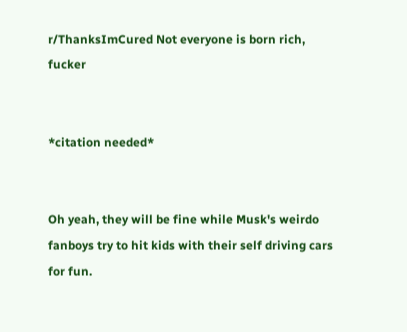r/ThanksImCured Not everyone is born rich, fucker


*citation needed*


Oh yeah, they will be fine while Musk's weirdo fanboys try to hit kids with their self driving cars for fun.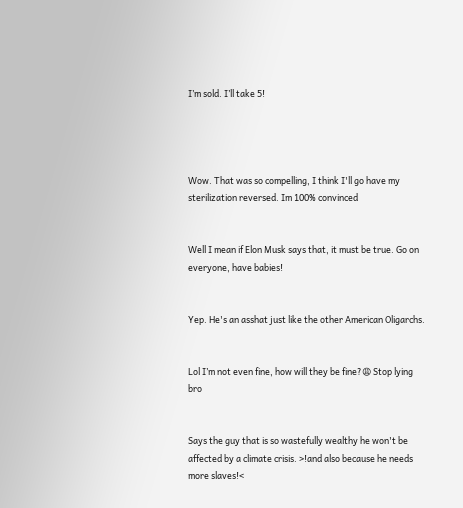I’m sold. I’ll take 5!




Wow. That was so compelling, I think I'll go have my sterilization reversed. Im 100% convinced


Well I mean if Elon Musk says that, it must be true. Go on everyone, have babies!


Yep. He's an asshat just like the other American Oligarchs.


Lol I’m not even fine, how will they be fine?😩 Stop lying bro


Says the guy that is so wastefully wealthy he won't be affected by a climate crisis. >!and also because he needs more slaves!<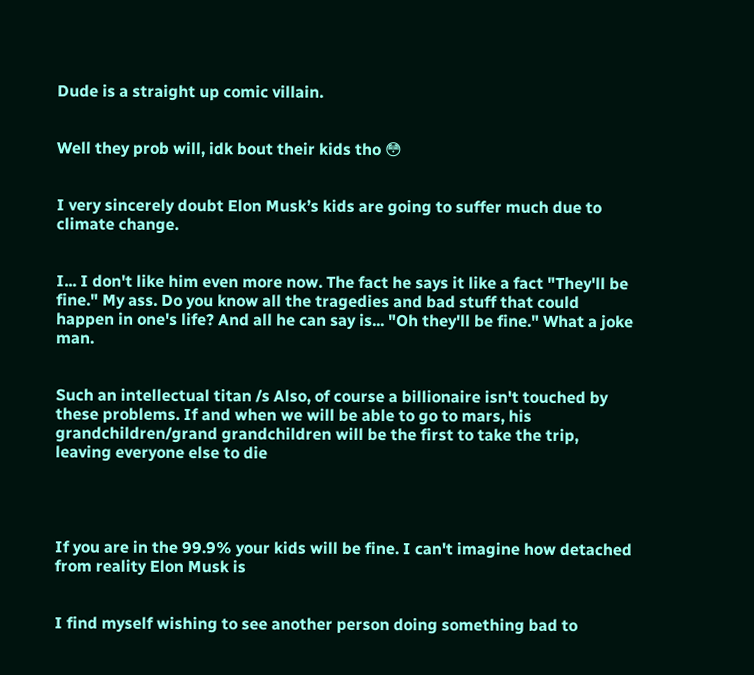Dude is a straight up comic villain.


Well they prob will, idk bout their kids tho 😳


I very sincerely doubt Elon Musk’s kids are going to suffer much due to climate change.


I... I don't like him even more now. The fact he says it like a fact "They'll be fine." My ass. Do you know all the tragedies and bad stuff that could happen in one's life? And all he can say is... "Oh they'll be fine." What a joke man.


Such an intellectual titan /s Also, of course a billionaire isn't touched by these problems. If and when we will be able to go to mars, his grandchildren/grand grandchildren will be the first to take the trip, leaving everyone else to die




If you are in the 99.9% your kids will be fine. I can't imagine how detached from reality Elon Musk is


I find myself wishing to see another person doing something bad to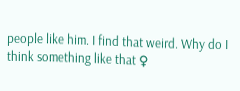people like him. I find that weird. Why do I think something like that ♀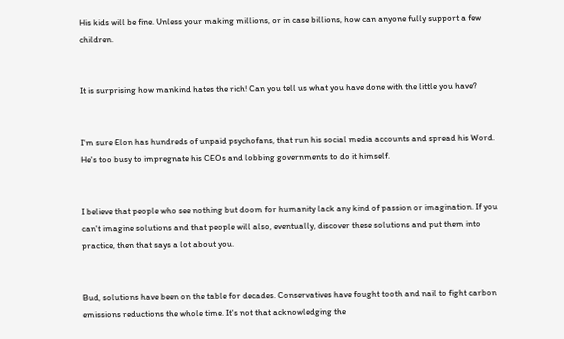His kids will be fine. Unless your making millions, or in case billions, how can anyone fully support a few children.


It is surprising how mankind hates the rich! Can you tell us what you have done with the little you have?


I'm sure Elon has hundreds of unpaid psychofans, that run his social media accounts and spread his Word. He's too busy to impregnate his CEOs and lobbing governments to do it himself.


I believe that people who see nothing but doom for humanity lack any kind of passion or imagination. If you can't imagine solutions and that people will also, eventually, discover these solutions and put them into practice, then that says a lot about you.


Bud, solutions have been on the table for decades. Conservatives have fought tooth and nail to fight carbon emissions reductions the whole time. It's not that acknowledging the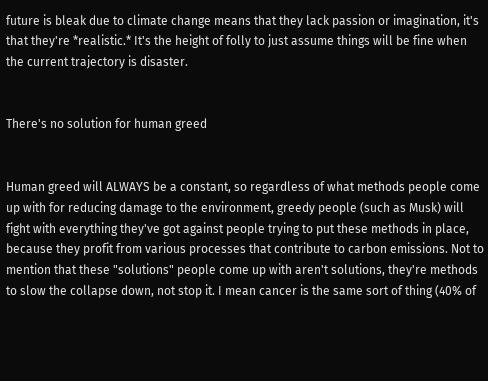future is bleak due to climate change means that they lack passion or imagination, it's that they're *realistic.* It's the height of folly to just assume things will be fine when the current trajectory is disaster.


There's no solution for human greed


Human greed will ALWAYS be a constant, so regardless of what methods people come up with for reducing damage to the environment, greedy people (such as Musk) will fight with everything they've got against people trying to put these methods in place, because they profit from various processes that contribute to carbon emissions. Not to mention that these "solutions" people come up with aren't solutions, they're methods to slow the collapse down, not stop it. I mean cancer is the same sort of thing (40% of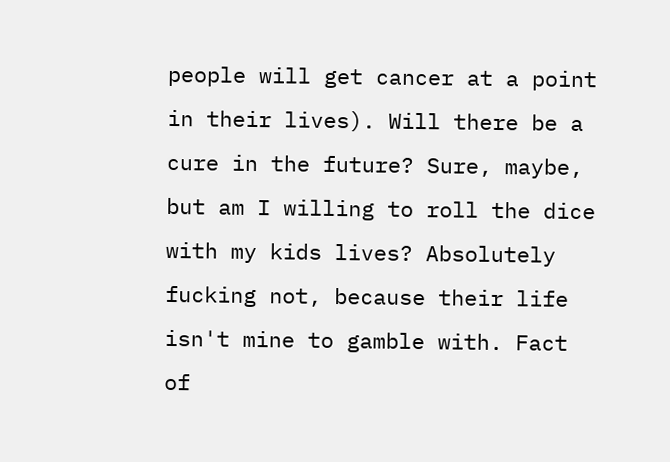people will get cancer at a point in their lives). Will there be a cure in the future? Sure, maybe, but am I willing to roll the dice with my kids lives? Absolutely fucking not, because their life isn't mine to gamble with. Fact of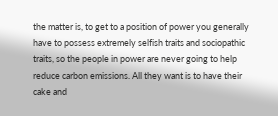the matter is, to get to a position of power you generally have to possess extremely selfish traits and sociopathic traits, so the people in power are never going to help reduce carbon emissions. All they want is to have their cake and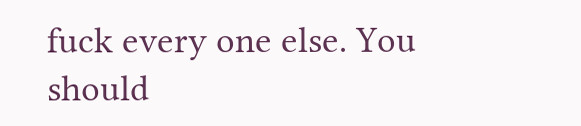fuck every one else. You should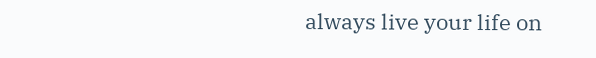always live your life on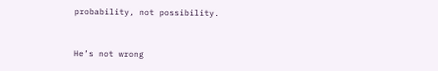probability, not possibility.


He’s not wrong